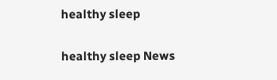healthy sleep

healthy sleep News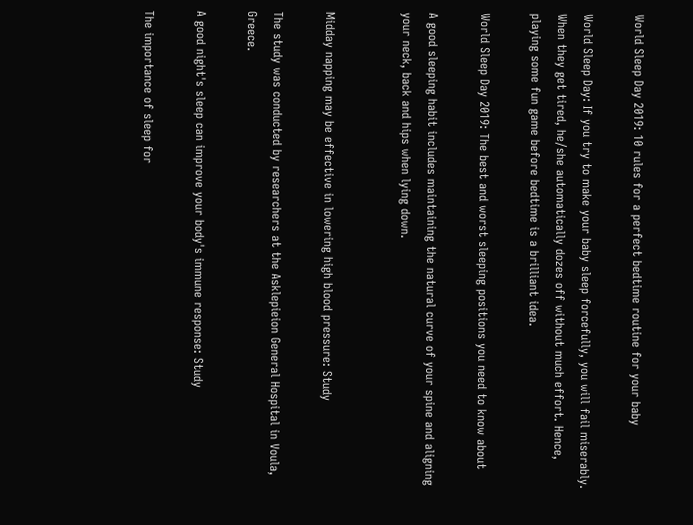World Sleep Day 2019: 10 rules for a perfect bedtime routine for your baby

World Sleep Day: If you try to make your baby sleep forcefully, you will fail miserably. When they get tired, he/she automatically dozes off without much effort. Hence, playing some fun game before bedtime is a brilliant idea.

World Sleep Day 2019: The best and worst sleeping positions you need to know about

A good sleeping habit includes maintaining the natural curve of your spine and aligning your neck, back and hips when lying down.


Midday napping may be effective in lowering high blood pressure: Study

The study was conducted by researchers at the Asklepieion General Hospital in Voula, Greece.

A good night's sleep can improve your body's immune response: Study

The importance of sleep for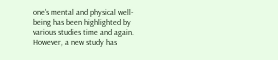one's mental and physical well-being has been highlighted by various studies time and again. However, a new study has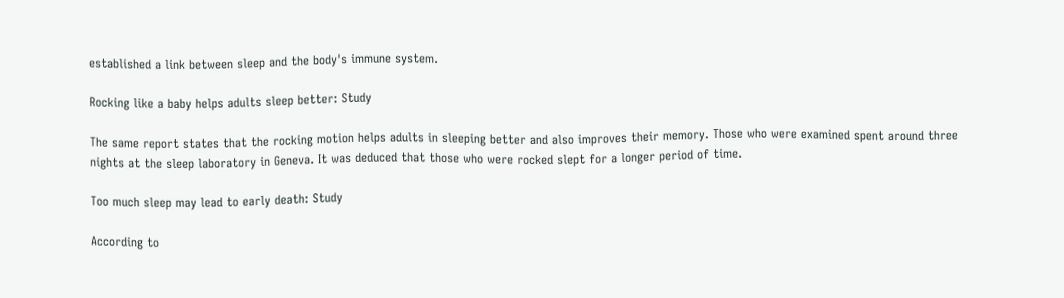established a link between sleep and the body's immune system.

Rocking like a baby helps adults sleep better: Study

The same report states that the rocking motion helps adults in sleeping better and also improves their memory. Those who were examined spent around three nights at the sleep laboratory in Geneva. It was deduced that those who were rocked slept for a longer period of time.

Too much sleep may lead to early death: Study

According to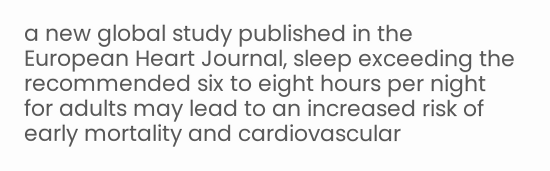a new global study published in the European Heart Journal, sleep exceeding the recommended six to eight hours per night for adults may lead to an increased risk of early mortality and cardiovascular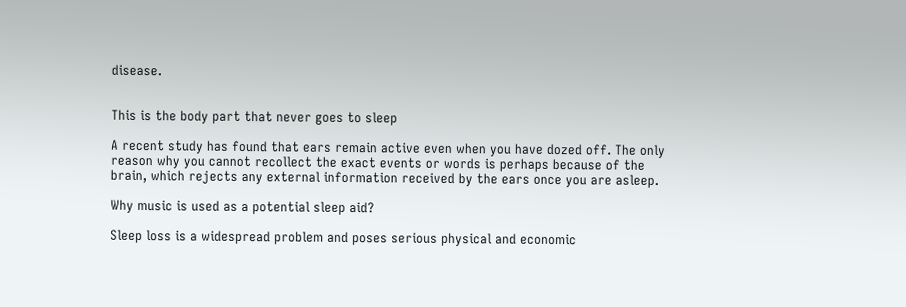disease.


This is the body part that never goes to sleep

A recent study has found that ears remain active even when you have dozed off. The only reason why you cannot recollect the exact events or words is perhaps because of the brain, which rejects any external information received by the ears once you are asleep.

Why music is used as a potential sleep aid?

Sleep loss is a widespread problem and poses serious physical and economic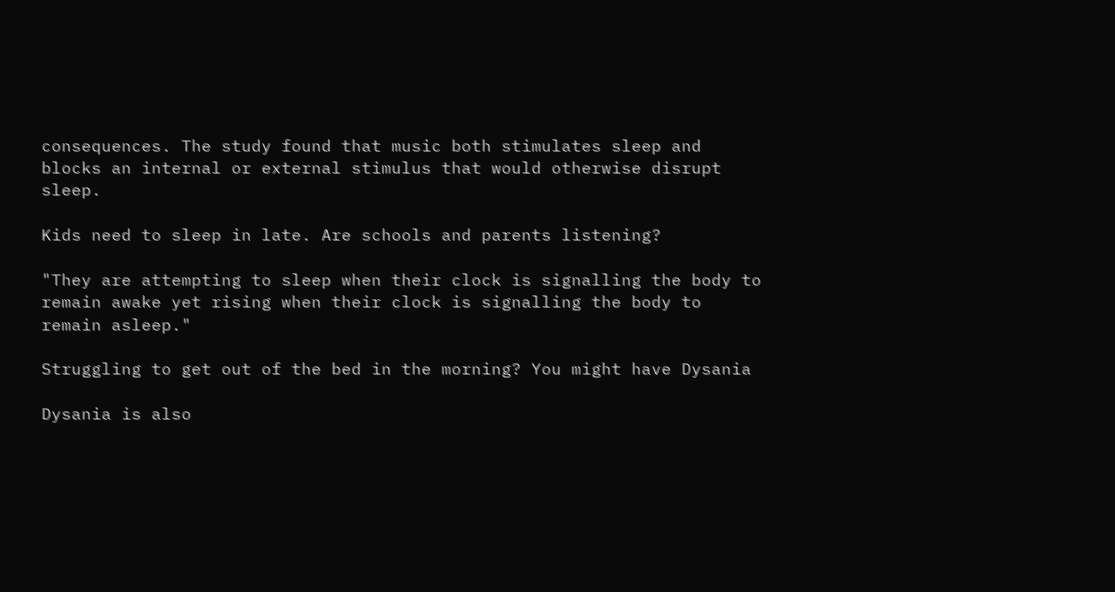consequences. The study found that music both stimulates sleep and blocks an internal or external stimulus that would otherwise disrupt sleep.

Kids need to sleep in late. Are schools and parents listening?

"They are attempting to sleep when their clock is signalling the body to remain awake yet rising when their clock is signalling the body to remain asleep."

Struggling to get out of the bed in the morning? You might have Dysania

Dysania is also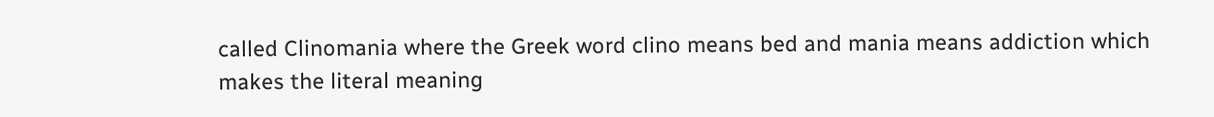called Clinomania where the Greek word clino means bed and mania means addiction which makes the literal meaning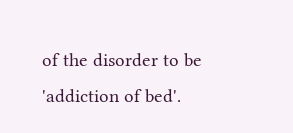of the disorder to be 'addiction of bed'.